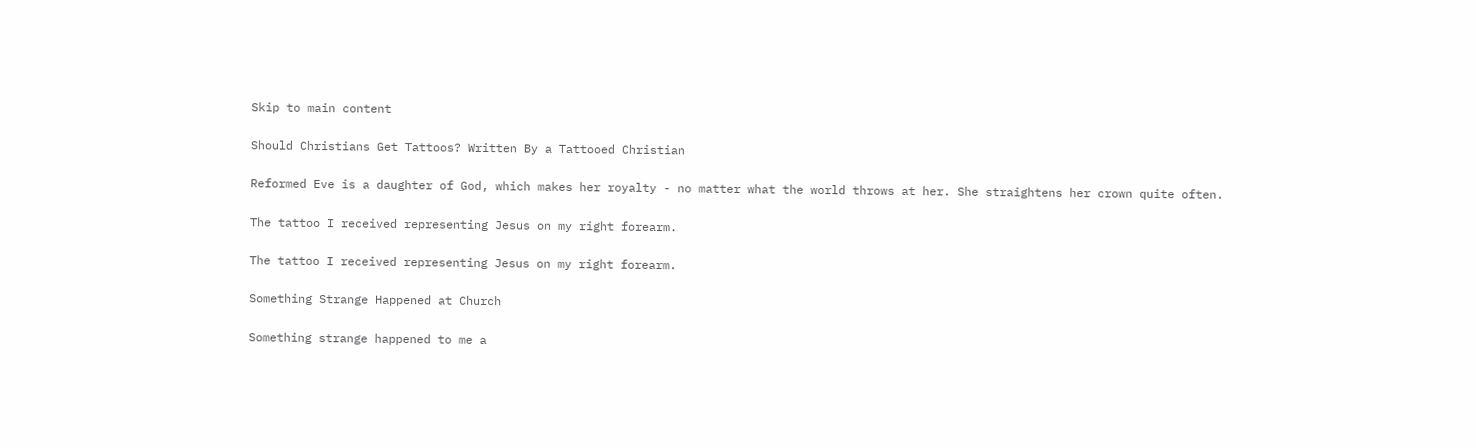Skip to main content

Should Christians Get Tattoos? Written By a Tattooed Christian

Reformed Eve is a daughter of God, which makes her royalty - no matter what the world throws at her. She straightens her crown quite often.

The tattoo I received representing Jesus on my right forearm.

The tattoo I received representing Jesus on my right forearm.

Something Strange Happened at Church

Something strange happened to me a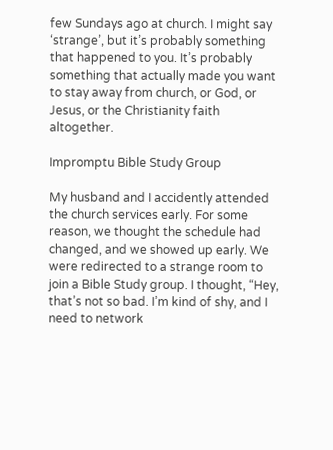few Sundays ago at church. I might say ‘strange’, but it’s probably something that happened to you. It’s probably something that actually made you want to stay away from church, or God, or Jesus, or the Christianity faith altogether.

Impromptu Bible Study Group

My husband and I accidently attended the church services early. For some reason, we thought the schedule had changed, and we showed up early. We were redirected to a strange room to join a Bible Study group. I thought, “Hey, that’s not so bad. I’m kind of shy, and I need to network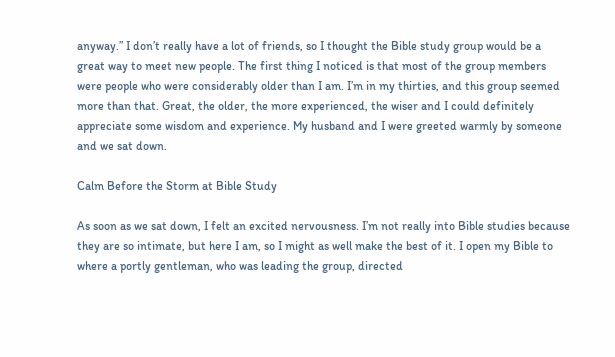anyway.” I don’t really have a lot of friends, so I thought the Bible study group would be a great way to meet new people. The first thing I noticed is that most of the group members were people who were considerably older than I am. I’m in my thirties, and this group seemed more than that. Great, the older, the more experienced, the wiser and I could definitely appreciate some wisdom and experience. My husband and I were greeted warmly by someone and we sat down.

Calm Before the Storm at Bible Study

As soon as we sat down, I felt an excited nervousness. I’m not really into Bible studies because they are so intimate, but here I am, so I might as well make the best of it. I open my Bible to where a portly gentleman, who was leading the group, directed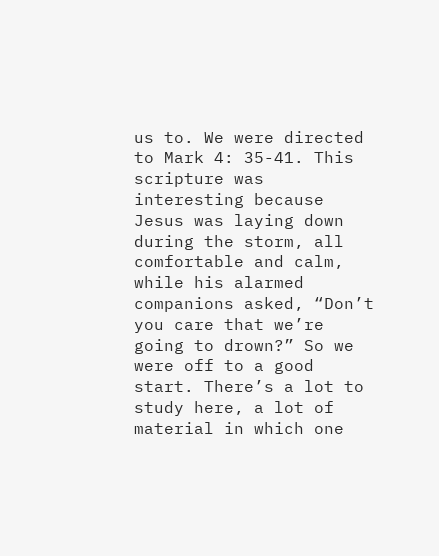us to. We were directed to Mark 4: 35-41. This scripture was interesting because Jesus was laying down during the storm, all comfortable and calm, while his alarmed companions asked, “Don’t you care that we’re going to drown?” So we were off to a good start. There’s a lot to study here, a lot of material in which one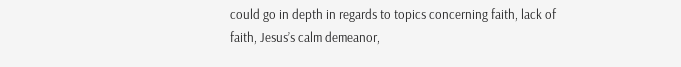could go in depth in regards to topics concerning faith, lack of faith, Jesus’s calm demeanor,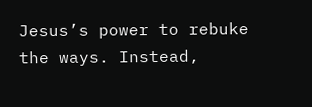Jesus’s power to rebuke the ways. Instead,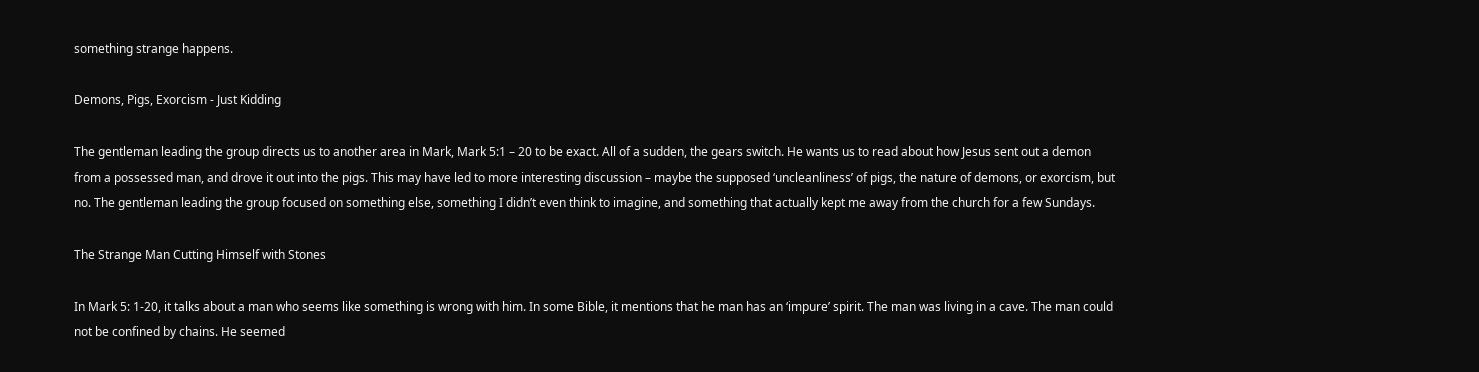something strange happens.

Demons, Pigs, Exorcism - Just Kidding

The gentleman leading the group directs us to another area in Mark, Mark 5:1 – 20 to be exact. All of a sudden, the gears switch. He wants us to read about how Jesus sent out a demon from a possessed man, and drove it out into the pigs. This may have led to more interesting discussion – maybe the supposed ‘uncleanliness’ of pigs, the nature of demons, or exorcism, but no. The gentleman leading the group focused on something else, something I didn’t even think to imagine, and something that actually kept me away from the church for a few Sundays.

The Strange Man Cutting Himself with Stones

In Mark 5: 1-20, it talks about a man who seems like something is wrong with him. In some Bible, it mentions that he man has an ‘impure’ spirit. The man was living in a cave. The man could not be confined by chains. He seemed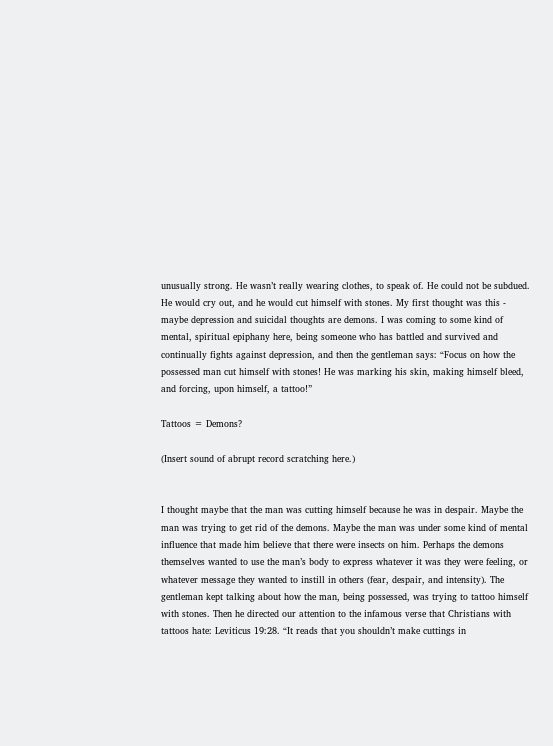unusually strong. He wasn’t really wearing clothes, to speak of. He could not be subdued. He would cry out, and he would cut himself with stones. My first thought was this - maybe depression and suicidal thoughts are demons. I was coming to some kind of mental, spiritual epiphany here, being someone who has battled and survived and continually fights against depression, and then the gentleman says: “Focus on how the possessed man cut himself with stones! He was marking his skin, making himself bleed, and forcing, upon himself, a tattoo!”

Tattoos = Demons?

(Insert sound of abrupt record scratching here.)


I thought maybe that the man was cutting himself because he was in despair. Maybe the man was trying to get rid of the demons. Maybe the man was under some kind of mental influence that made him believe that there were insects on him. Perhaps the demons themselves wanted to use the man’s body to express whatever it was they were feeling, or whatever message they wanted to instill in others (fear, despair, and intensity). The gentleman kept talking about how the man, being possessed, was trying to tattoo himself with stones. Then he directed our attention to the infamous verse that Christians with tattoos hate: Leviticus 19:28. “It reads that you shouldn’t make cuttings in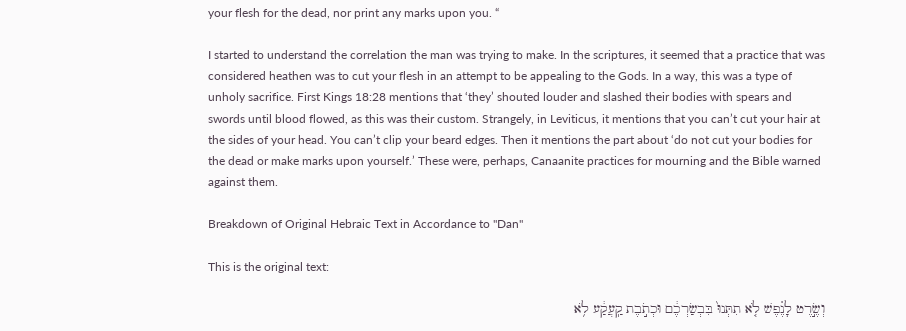your flesh for the dead, nor print any marks upon you. “

I started to understand the correlation the man was trying to make. In the scriptures, it seemed that a practice that was considered heathen was to cut your flesh in an attempt to be appealing to the Gods. In a way, this was a type of unholy sacrifice. First Kings 18:28 mentions that ‘they’ shouted louder and slashed their bodies with spears and swords until blood flowed, as this was their custom. Strangely, in Leviticus, it mentions that you can’t cut your hair at the sides of your head. You can’t clip your beard edges. Then it mentions the part about ‘do not cut your bodies for the dead or make marks upon yourself.’ These were, perhaps, Canaanite practices for mourning and the Bible warned against them.

Breakdown of Original Hebraic Text in Accordance to "Dan"

This is the original text:

וְשֶׂ֣רֶט לָנֶ֗פֶשׁ לֹ֤א תִתְּנוּ֙ בִּבְשַׂרְכֶ֔ם וּכְתֹ֣בֶת קַֽעֲקַ֔ע לֹ֥א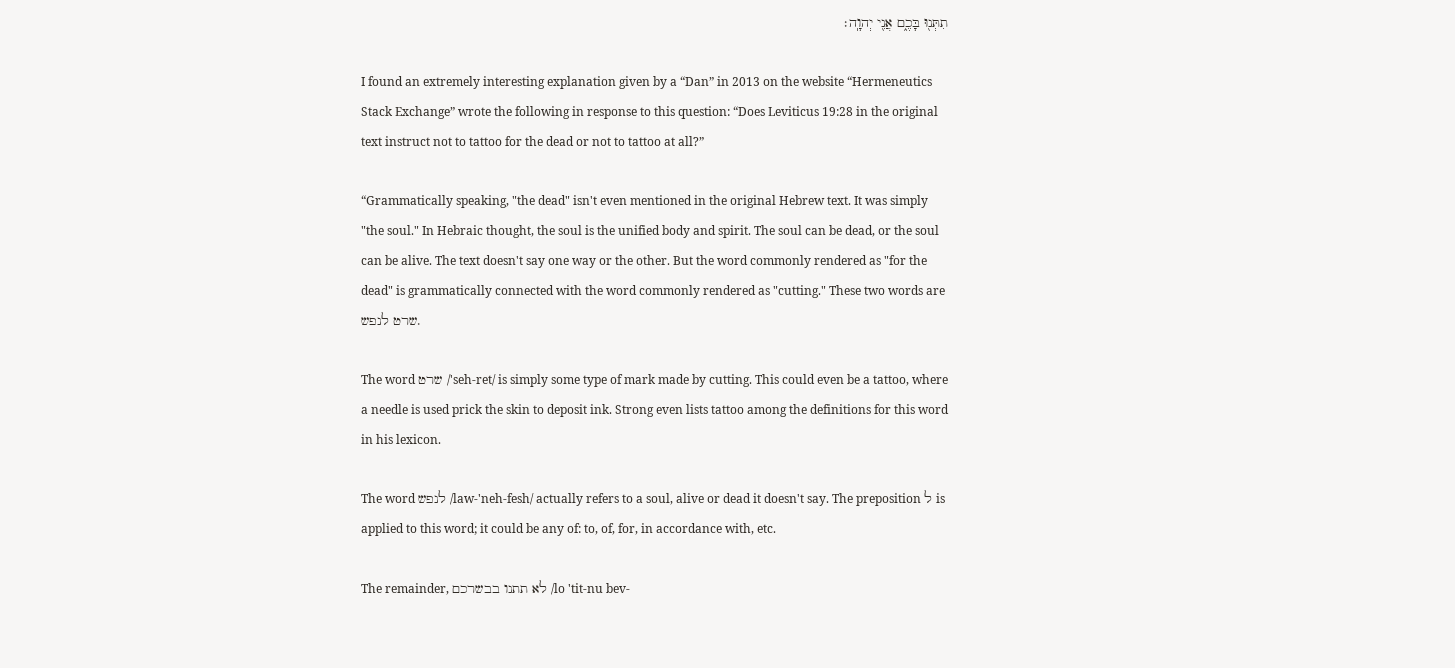תִתְּנ֖וּ בָּכֶ֑ם אֲנִ֖י יְהוָֽה׃

I found an extremely interesting explanation given by a “Dan” in 2013 on the website “Hermeneutics Stack Exchange” wrote the following in response to this question: “Does Leviticus 19:28 in the original text instruct not to tattoo for the dead or not to tattoo at all?”

“Grammatically speaking, "the dead" isn't even mentioned in the original Hebrew text. It was simply "the soul." In Hebraic thought, the soul is the unified body and spirit. The soul can be dead, or the soul can be alive. The text doesn't say one way or the other. But the word commonly rendered as "for the dead" is grammatically connected with the word commonly rendered as "cutting." These two words are שרט לנפש.

The word שרט /'seh-ret/ is simply some type of mark made by cutting. This could even be a tattoo, where a needle is used prick the skin to deposit ink. Strong even lists tattoo among the definitions for this word in his lexicon.

The word לנפש /law-'neh-fesh/ actually refers to a soul, alive or dead it doesn't say. The preposition ל is applied to this word; it could be any of: to, of, for, in accordance with, etc.

The remainder, לא תתנו בבשרכם /lo 'tit-nu bev-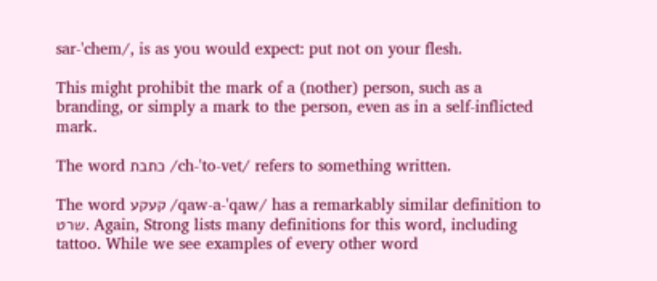sar-'chem/, is as you would expect: put not on your flesh.

This might prohibit the mark of a (nother) person, such as a branding, or simply a mark to the person, even as in a self-inflicted mark.

The word כתבת /ch-'to-vet/ refers to something written.

The word קעקע /qaw-a-'qaw/ has a remarkably similar definition to שרט. Again, Strong lists many definitions for this word, including tattoo. While we see examples of every other word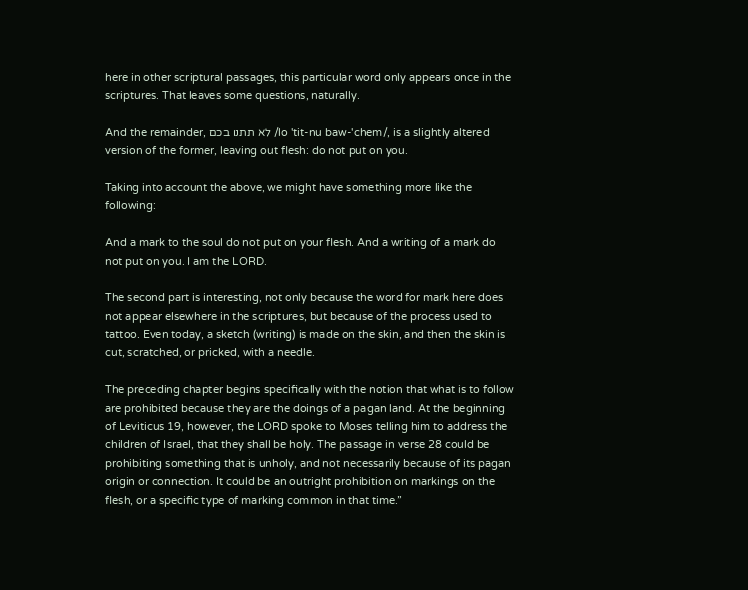here in other scriptural passages, this particular word only appears once in the scriptures. That leaves some questions, naturally.

And the remainder, לא תתנו בכם /lo 'tit-nu baw-'chem/, is a slightly altered version of the former, leaving out flesh: do not put on you.

Taking into account the above, we might have something more like the following:

And a mark to the soul do not put on your flesh. And a writing of a mark do not put on you. I am the LORD.

The second part is interesting, not only because the word for mark here does not appear elsewhere in the scriptures, but because of the process used to tattoo. Even today, a sketch (writing) is made on the skin, and then the skin is cut, scratched, or pricked, with a needle.

The preceding chapter begins specifically with the notion that what is to follow are prohibited because they are the doings of a pagan land. At the beginning of Leviticus 19, however, the LORD spoke to Moses telling him to address the children of Israel, that they shall be holy. The passage in verse 28 could be prohibiting something that is unholy, and not necessarily because of its pagan origin or connection. It could be an outright prohibition on markings on the flesh, or a specific type of marking common in that time.”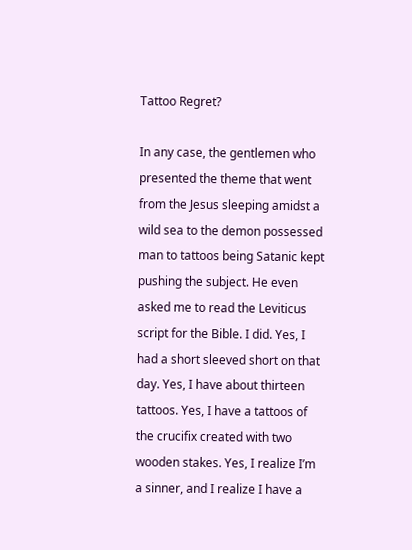Tattoo Regret?

In any case, the gentlemen who presented the theme that went from the Jesus sleeping amidst a wild sea to the demon possessed man to tattoos being Satanic kept pushing the subject. He even asked me to read the Leviticus script for the Bible. I did. Yes, I had a short sleeved short on that day. Yes, I have about thirteen tattoos. Yes, I have a tattoos of the crucifix created with two wooden stakes. Yes, I realize I’m a sinner, and I realize I have a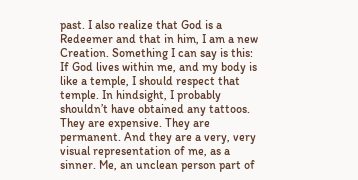past. I also realize that God is a Redeemer and that in him, I am a new Creation. Something I can say is this: If God lives within me, and my body is like a temple, I should respect that temple. In hindsight, I probably shouldn’t have obtained any tattoos. They are expensive. They are permanent. And they are a very, very visual representation of me, as a sinner. Me, an unclean person part of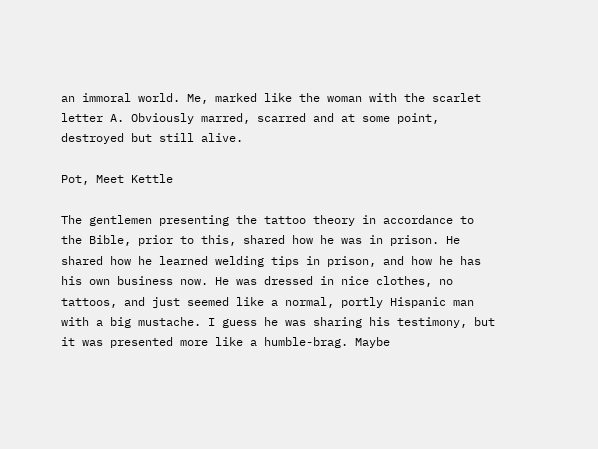an immoral world. Me, marked like the woman with the scarlet letter A. Obviously marred, scarred and at some point, destroyed but still alive.

Pot, Meet Kettle

The gentlemen presenting the tattoo theory in accordance to the Bible, prior to this, shared how he was in prison. He shared how he learned welding tips in prison, and how he has his own business now. He was dressed in nice clothes, no tattoos, and just seemed like a normal, portly Hispanic man with a big mustache. I guess he was sharing his testimony, but it was presented more like a humble-brag. Maybe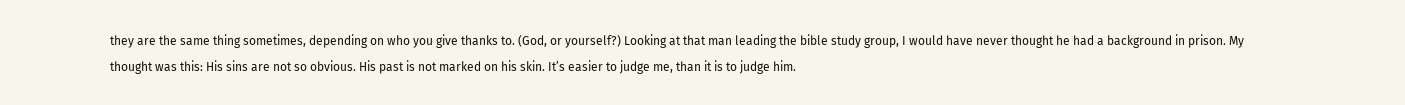they are the same thing sometimes, depending on who you give thanks to. (God, or yourself?) Looking at that man leading the bible study group, I would have never thought he had a background in prison. My thought was this: His sins are not so obvious. His past is not marked on his skin. It’s easier to judge me, than it is to judge him.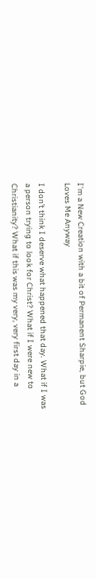I'm a New Creation with a bit of Permanent Sharpie, but God Loves Me Anyway

I don’t think I deserve what happened that day. What if I was a person trying to look for Christ? What if I were new to Christianity? What if this was my very, very first day in a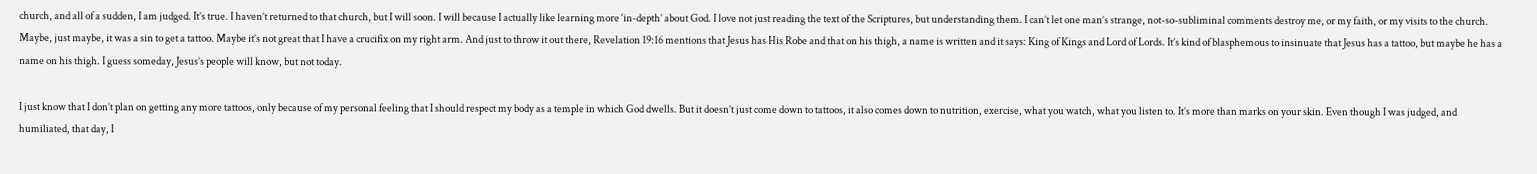church, and all of a sudden, I am judged. It’s true. I haven’t returned to that church, but I will soon. I will because I actually like learning more ‘in-depth’ about God. I love not just reading the text of the Scriptures, but understanding them. I can’t let one man’s strange, not-so-subliminal comments destroy me, or my faith, or my visits to the church. Maybe, just maybe, it was a sin to get a tattoo. Maybe it’s not great that I have a crucifix on my right arm. And just to throw it out there, Revelation 19:16 mentions that Jesus has His Robe and that on his thigh, a name is written and it says: King of Kings and Lord of Lords. It’s kind of blasphemous to insinuate that Jesus has a tattoo, but maybe he has a name on his thigh. I guess someday, Jesus’s people will know, but not today.

I just know that I don’t plan on getting any more tattoos, only because of my personal feeling that I should respect my body as a temple in which God dwells. But it doesn’t just come down to tattoos, it also comes down to nutrition, exercise, what you watch, what you listen to. It’s more than marks on your skin. Even though I was judged, and humiliated, that day, I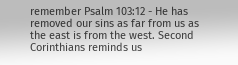remember Psalm 103:12 - He has removed our sins as far from us as the east is from the west. Second Corinthians reminds us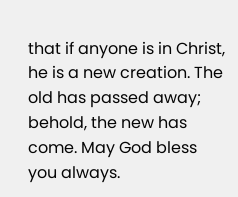that if anyone is in Christ, he is a new creation. The old has passed away; behold, the new has come. May God bless you always.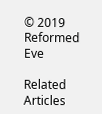© 2019 Reformed Eve

Related Articles